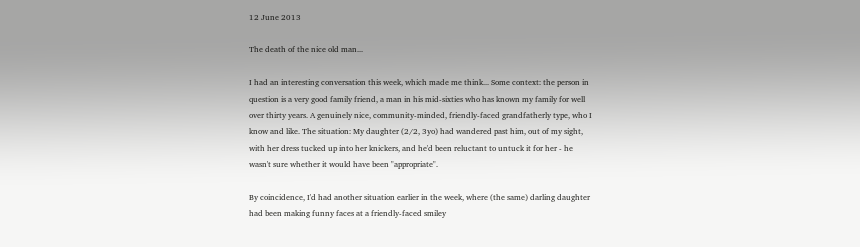12 June 2013

The death of the nice old man...

I had an interesting conversation this week, which made me think... Some context: the person in question is a very good family friend, a man in his mid-sixties who has known my family for well over thirty years. A genuinely nice, community-minded, friendly-faced grandfatherly type, who I know and like. The situation: My daughter (2/2, 3yo) had wandered past him, out of my sight, with her dress tucked up into her knickers, and he'd been reluctant to untuck it for her - he wasn't sure whether it would have been "appropriate".

By coincidence, I'd had another situation earlier in the week, where (the same) darling daughter had been making funny faces at a friendly-faced smiley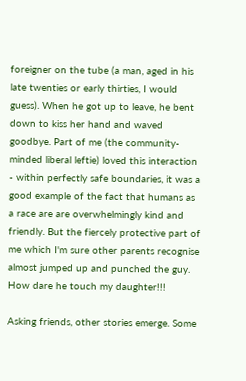foreigner on the tube (a man, aged in his late twenties or early thirties, I would guess). When he got up to leave, he bent down to kiss her hand and waved goodbye. Part of me (the community-minded liberal leftie) loved this interaction - within perfectly safe boundaries, it was a good example of the fact that humans as a race are are overwhelmingly kind and friendly. But the fiercely protective part of me which I'm sure other parents recognise almost jumped up and punched the guy. How dare he touch my daughter!!!

Asking friends, other stories emerge. Some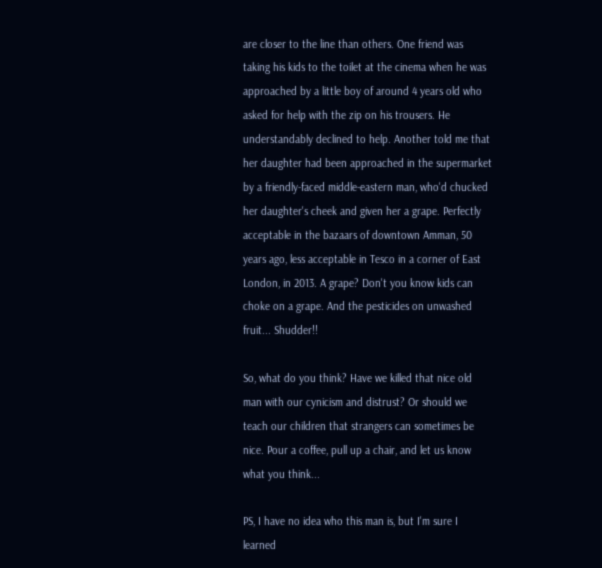are closer to the line than others. One friend was taking his kids to the toilet at the cinema when he was approached by a little boy of around 4 years old who asked for help with the zip on his trousers. He understandably declined to help. Another told me that her daughter had been approached in the supermarket by a friendly-faced middle-eastern man, who'd chucked her daughter's cheek and given her a grape. Perfectly acceptable in the bazaars of downtown Amman, 50 years ago, less acceptable in Tesco in a corner of East London, in 2013. A grape? Don't you know kids can choke on a grape. And the pesticides on unwashed fruit... Shudder!!

So, what do you think? Have we killed that nice old man with our cynicism and distrust? Or should we teach our children that strangers can sometimes be nice. Pour a coffee, pull up a chair, and let us know what you think...

PS, I have no idea who this man is, but I'm sure I learned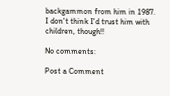backgammon from him in 1987. I don't think I'd trust him with children, though!!

No comments:

Post a Comment